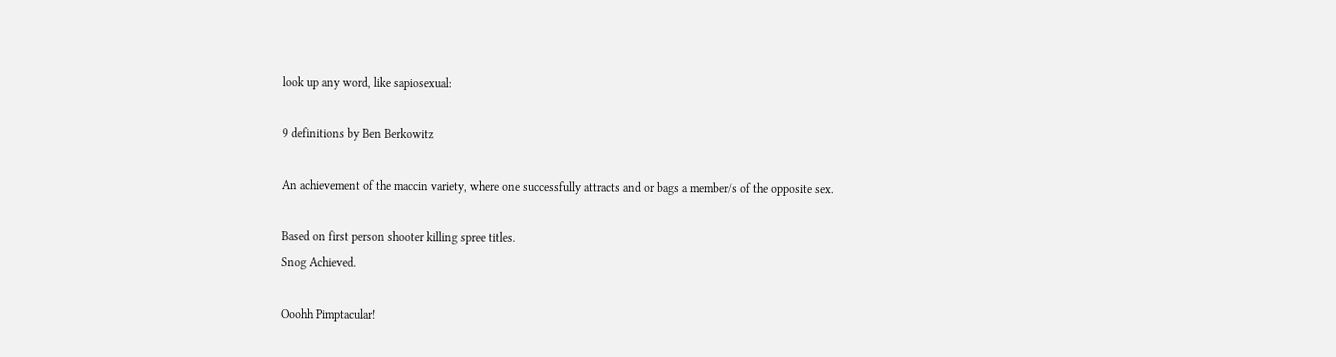look up any word, like sapiosexual:

9 definitions by Ben Berkowitz

An achievement of the maccin variety, where one successfully attracts and or bags a member/s of the opposite sex.

Based on first person shooter killing spree titles.
Snog Achieved.

Ooohh Pimptacular!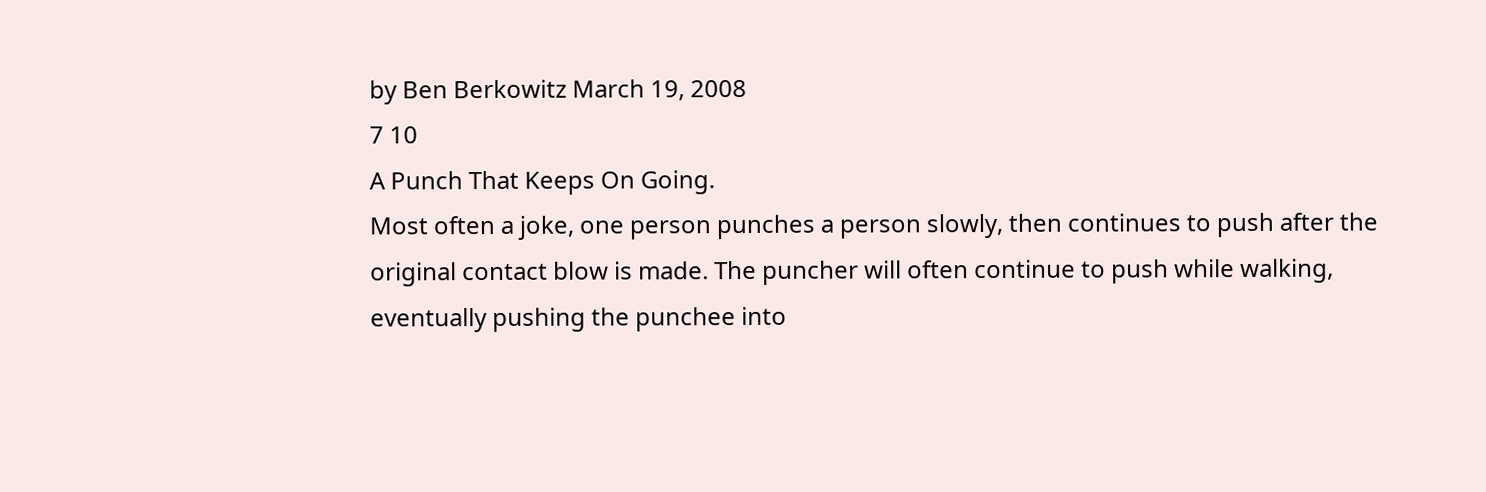by Ben Berkowitz March 19, 2008
7 10
A Punch That Keeps On Going.
Most often a joke, one person punches a person slowly, then continues to push after the original contact blow is made. The puncher will often continue to push while walking, eventually pushing the punchee into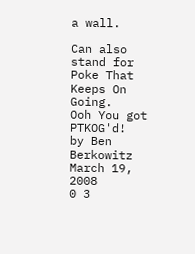a wall.

Can also stand for Poke That Keeps On Going.
Ooh You got PTKOG'd!
by Ben Berkowitz March 19, 2008
0 3